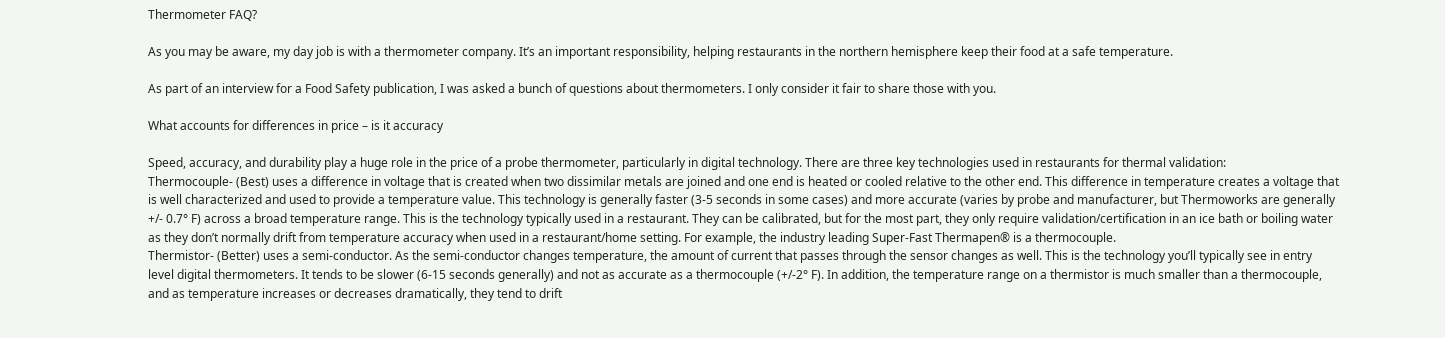Thermometer FAQ?

As you may be aware, my day job is with a thermometer company. It’s an important responsibility, helping restaurants in the northern hemisphere keep their food at a safe temperature.

As part of an interview for a Food Safety publication, I was asked a bunch of questions about thermometers. I only consider it fair to share those with you.

What accounts for differences in price – is it accuracy

Speed, accuracy, and durability play a huge role in the price of a probe thermometer, particularly in digital technology. There are three key technologies used in restaurants for thermal validation:
Thermocouple- (Best) uses a difference in voltage that is created when two dissimilar metals are joined and one end is heated or cooled relative to the other end. This difference in temperature creates a voltage that is well characterized and used to provide a temperature value. This technology is generally faster (3-5 seconds in some cases) and more accurate (varies by probe and manufacturer, but Thermoworks are generally +/- 0.7° F) across a broad temperature range. This is the technology typically used in a restaurant. They can be calibrated, but for the most part, they only require validation/certification in an ice bath or boiling water as they don’t normally drift from temperature accuracy when used in a restaurant/home setting. For example, the industry leading Super-Fast Thermapen® is a thermocouple.
Thermistor- (Better) uses a semi-conductor. As the semi-conductor changes temperature, the amount of current that passes through the sensor changes as well. This is the technology you’ll typically see in entry level digital thermometers. It tends to be slower (6-15 seconds generally) and not as accurate as a thermocouple (+/-2° F). In addition, the temperature range on a thermistor is much smaller than a thermocouple, and as temperature increases or decreases dramatically, they tend to drift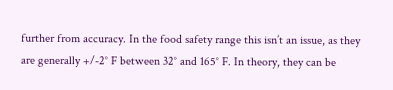further from accuracy. In the food safety range this isn’t an issue, as they are generally +/-2° F between 32° and 165° F. In theory, they can be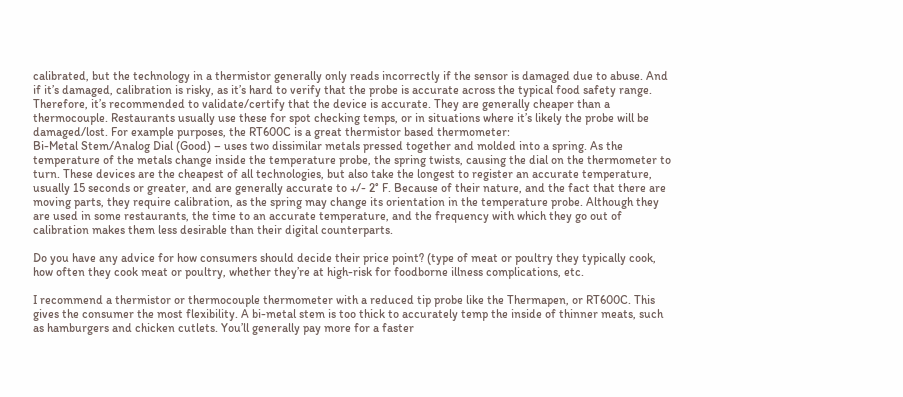calibrated, but the technology in a thermistor generally only reads incorrectly if the sensor is damaged due to abuse. And if it’s damaged, calibration is risky, as it’s hard to verify that the probe is accurate across the typical food safety range. Therefore, it’s recommended to validate/certify that the device is accurate. They are generally cheaper than a thermocouple. Restaurants usually use these for spot checking temps, or in situations where it’s likely the probe will be damaged/lost. For example purposes, the RT600C is a great thermistor based thermometer:
Bi-Metal Stem/Analog Dial (Good) – uses two dissimilar metals pressed together and molded into a spring. As the temperature of the metals change inside the temperature probe, the spring twists, causing the dial on the thermometer to turn. These devices are the cheapest of all technologies, but also take the longest to register an accurate temperature, usually 15 seconds or greater, and are generally accurate to +/- 2° F. Because of their nature, and the fact that there are moving parts, they require calibration, as the spring may change its orientation in the temperature probe. Although they are used in some restaurants, the time to an accurate temperature, and the frequency with which they go out of calibration makes them less desirable than their digital counterparts.

Do you have any advice for how consumers should decide their price point? (type of meat or poultry they typically cook, how often they cook meat or poultry, whether they’re at high-risk for foodborne illness complications, etc.

I recommend a thermistor or thermocouple thermometer with a reduced tip probe like the Thermapen, or RT600C. This gives the consumer the most flexibility. A bi-metal stem is too thick to accurately temp the inside of thinner meats, such as hamburgers and chicken cutlets. You’ll generally pay more for a faster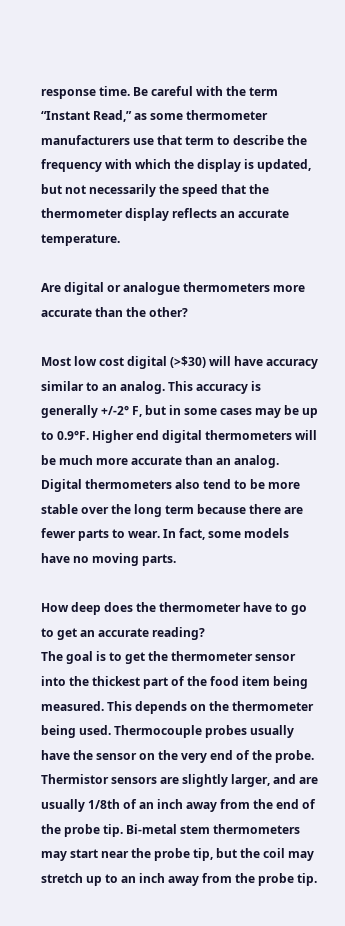response time. Be careful with the term “Instant Read,” as some thermometer manufacturers use that term to describe the frequency with which the display is updated, but not necessarily the speed that the thermometer display reflects an accurate temperature.

Are digital or analogue thermometers more accurate than the other?

Most low cost digital (>$30) will have accuracy similar to an analog. This accuracy is generally +/-2° F, but in some cases may be up to 0.9°F. Higher end digital thermometers will be much more accurate than an analog. Digital thermometers also tend to be more stable over the long term because there are fewer parts to wear. In fact, some models have no moving parts.

How deep does the thermometer have to go to get an accurate reading?
The goal is to get the thermometer sensor into the thickest part of the food item being measured. This depends on the thermometer being used. Thermocouple probes usually have the sensor on the very end of the probe. Thermistor sensors are slightly larger, and are usually 1/8th of an inch away from the end of the probe tip. Bi-metal stem thermometers may start near the probe tip, but the coil may stretch up to an inch away from the probe tip.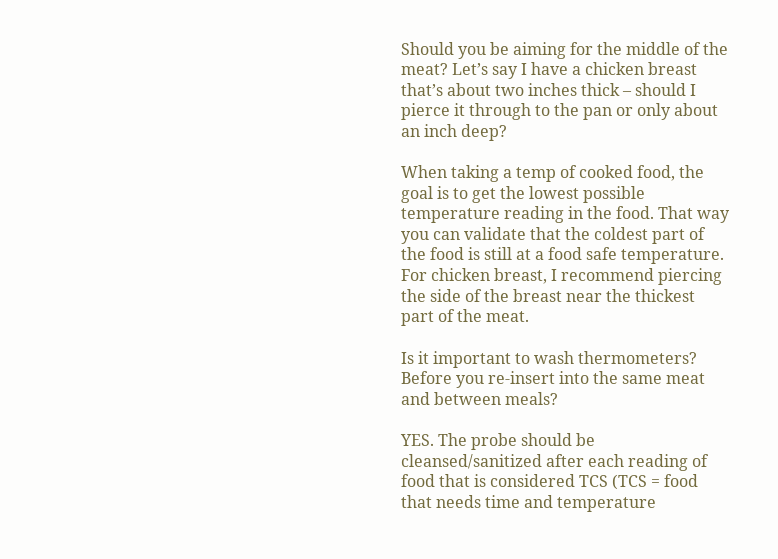Should you be aiming for the middle of the meat? Let’s say I have a chicken breast that’s about two inches thick – should I pierce it through to the pan or only about an inch deep?

When taking a temp of cooked food, the goal is to get the lowest possible temperature reading in the food. That way you can validate that the coldest part of the food is still at a food safe temperature. For chicken breast, I recommend piercing the side of the breast near the thickest part of the meat.

Is it important to wash thermometers? Before you re-insert into the same meat and between meals?

YES. The probe should be cleansed/sanitized after each reading of food that is considered TCS (TCS = food that needs time and temperature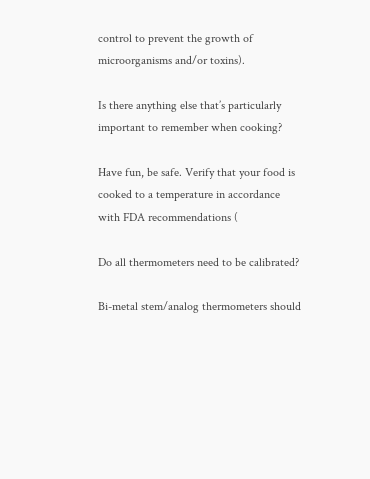control to prevent the growth of microorganisms and/or toxins).

Is there anything else that’s particularly important to remember when cooking?

Have fun, be safe. Verify that your food is cooked to a temperature in accordance with FDA recommendations (

Do all thermometers need to be calibrated?

Bi-metal stem/analog thermometers should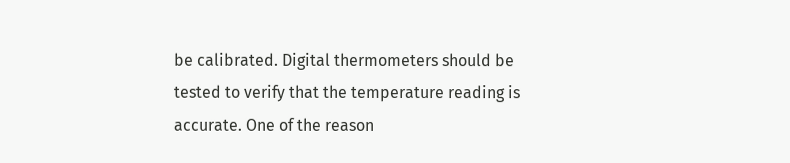be calibrated. Digital thermometers should be tested to verify that the temperature reading is accurate. One of the reason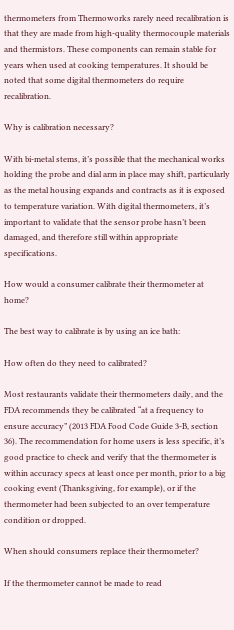thermometers from Thermoworks rarely need recalibration is that they are made from high-quality thermocouple materials and thermistors. These components can remain stable for years when used at cooking temperatures. It should be noted that some digital thermometers do require recalibration.

Why is calibration necessary?

With bi-metal stems, it’s possible that the mechanical works holding the probe and dial arm in place may shift, particularly as the metal housing expands and contracts as it is exposed to temperature variation. With digital thermometers, it’s important to validate that the sensor probe hasn’t been damaged, and therefore still within appropriate specifications.

How would a consumer calibrate their thermometer at home?

The best way to calibrate is by using an ice bath:

How often do they need to calibrated?

Most restaurants validate their thermometers daily, and the FDA recommends they be calibrated “at a frequency to ensure accuracy” (2013 FDA Food Code Guide 3-B, section 36). The recommendation for home users is less specific, it’s good practice to check and verify that the thermometer is within accuracy specs at least once per month, prior to a big cooking event (Thanksgiving, for example), or if the thermometer had been subjected to an over temperature condition or dropped.

When should consumers replace their thermometer?

If the thermometer cannot be made to read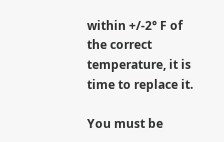within +/-2° F of the correct temperature, it is time to replace it.

You must be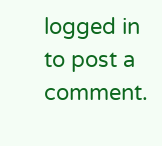logged in to post a comment.